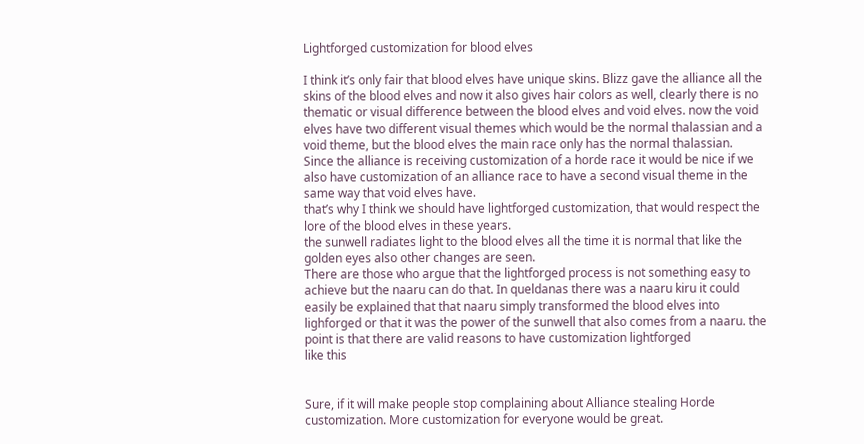Lightforged customization for blood elves

I think it’s only fair that blood elves have unique skins. Blizz gave the alliance all the skins of the blood elves and now it also gives hair colors as well, clearly there is no thematic or visual difference between the blood elves and void elves. now the void elves have two different visual themes which would be the normal thalassian and a void theme, but the blood elves the main race only has the normal thalassian.
Since the alliance is receiving customization of a horde race it would be nice if we also have customization of an alliance race to have a second visual theme in the same way that void elves have.
that’s why I think we should have lightforged customization, that would respect the lore of the blood elves in these years.
the sunwell radiates light to the blood elves all the time it is normal that like the golden eyes also other changes are seen.
There are those who argue that the lightforged process is not something easy to achieve but the naaru can do that. In queldanas there was a naaru kiru it could easily be explained that that naaru simply transformed the blood elves into lighforged or that it was the power of the sunwell that also comes from a naaru. the point is that there are valid reasons to have customization lightforged
like this


Sure, if it will make people stop complaining about Alliance stealing Horde customization. More customization for everyone would be great.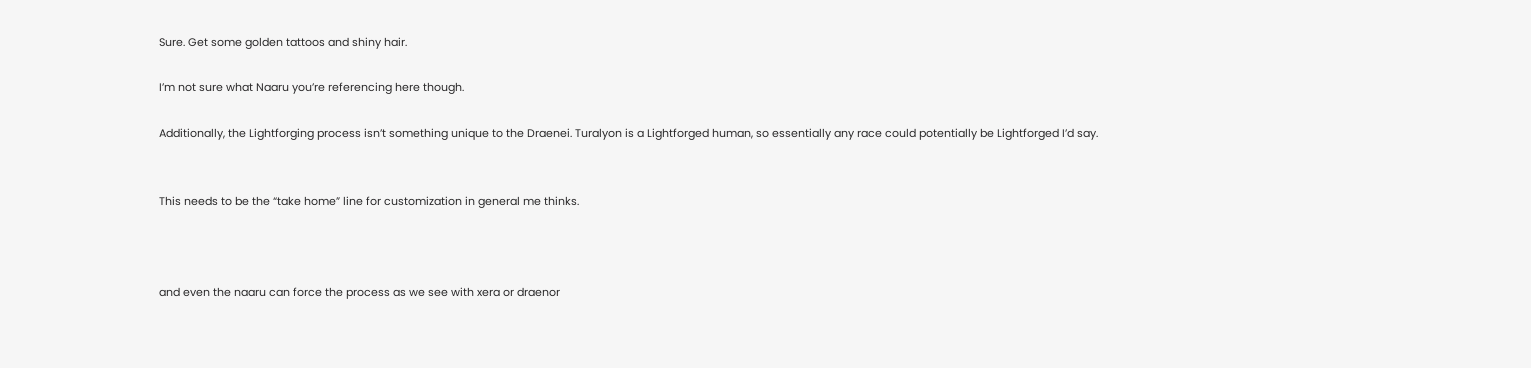Sure. Get some golden tattoos and shiny hair.

I’m not sure what Naaru you’re referencing here though.

Additionally, the Lightforging process isn’t something unique to the Draenei. Turalyon is a Lightforged human, so essentially any race could potentially be Lightforged I’d say.


This needs to be the “take home” line for customization in general me thinks.



and even the naaru can force the process as we see with xera or draenor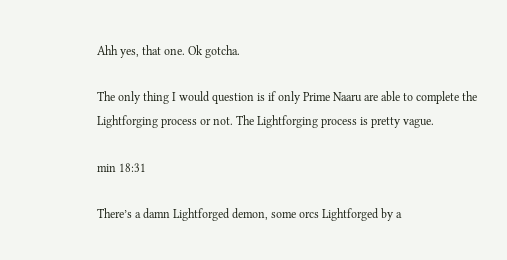Ahh yes, that one. Ok gotcha.

The only thing I would question is if only Prime Naaru are able to complete the Lightforging process or not. The Lightforging process is pretty vague.

min 18:31

There’s a damn Lightforged demon, some orcs Lightforged by a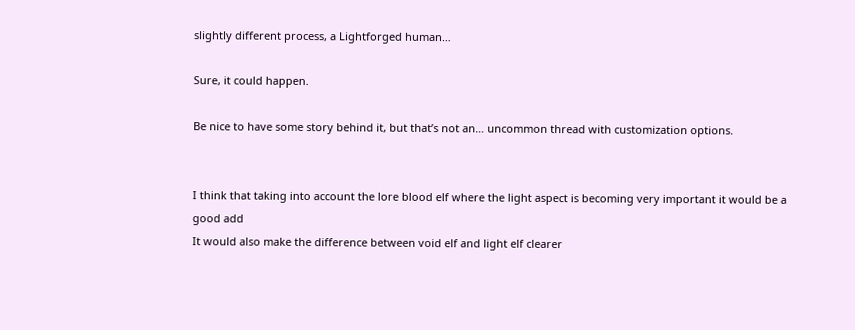slightly different process, a Lightforged human…

Sure, it could happen.

Be nice to have some story behind it, but that’s not an… uncommon thread with customization options.


I think that taking into account the lore blood elf where the light aspect is becoming very important it would be a good add
It would also make the difference between void elf and light elf clearer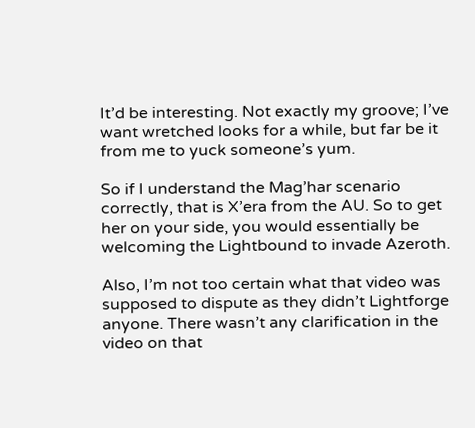It’d be interesting. Not exactly my groove; I’ve want wretched looks for a while, but far be it from me to yuck someone’s yum.

So if I understand the Mag’har scenario correctly, that is X’era from the AU. So to get her on your side, you would essentially be welcoming the Lightbound to invade Azeroth.

Also, I’m not too certain what that video was supposed to dispute as they didn’t Lightforge anyone. There wasn’t any clarification in the video on that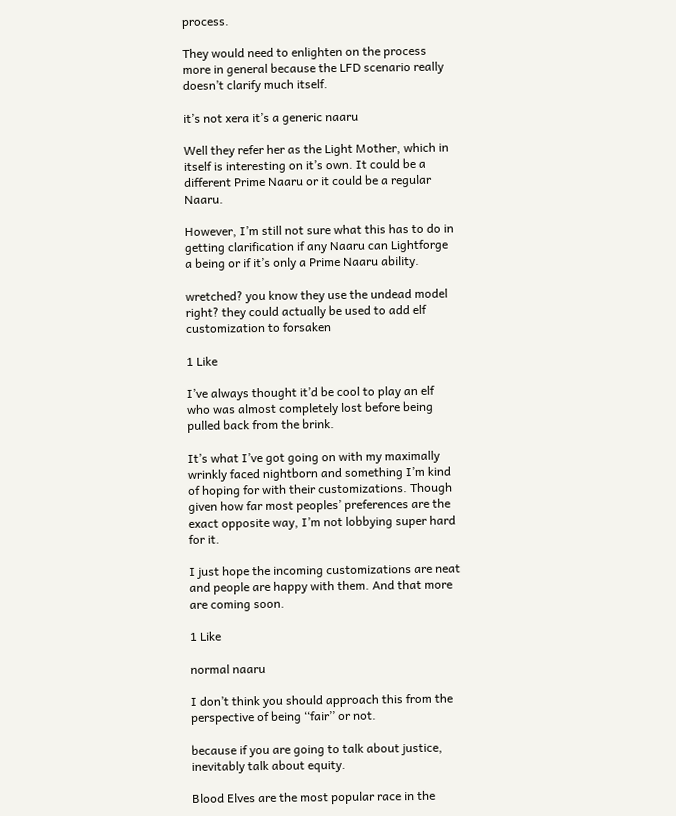process.

They would need to enlighten on the process more in general because the LFD scenario really doesn’t clarify much itself.

it’s not xera it’s a generic naaru

Well they refer her as the Light Mother, which in itself is interesting on it’s own. It could be a different Prime Naaru or it could be a regular Naaru.

However, I’m still not sure what this has to do in getting clarification if any Naaru can Lightforge a being or if it’s only a Prime Naaru ability.

wretched? you know they use the undead model right? they could actually be used to add elf customization to forsaken

1 Like

I’ve always thought it’d be cool to play an elf who was almost completely lost before being pulled back from the brink.

It’s what I’ve got going on with my maximally wrinkly faced nightborn and something I’m kind of hoping for with their customizations. Though given how far most peoples’ preferences are the exact opposite way, I’m not lobbying super hard for it.

I just hope the incoming customizations are neat and people are happy with them. And that more are coming soon.

1 Like

normal naaru

I don’t think you should approach this from the perspective of being ‘‘fair’’ or not.

because if you are going to talk about justice, inevitably talk about equity.

Blood Elves are the most popular race in the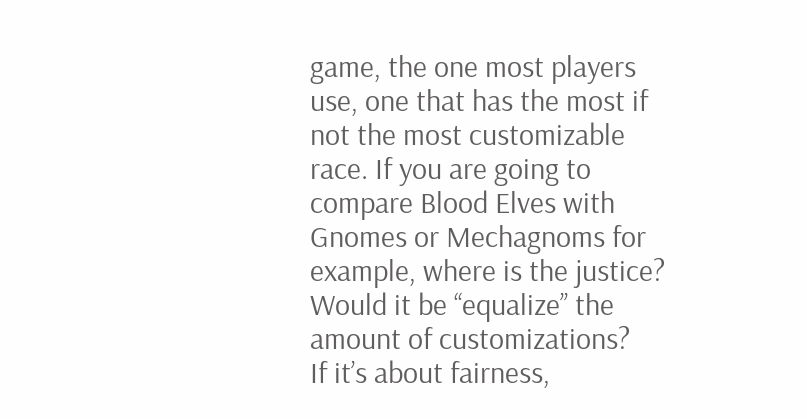game, the one most players use, one that has the most if not the most customizable race. If you are going to compare Blood Elves with Gnomes or Mechagnoms for example, where is the justice? Would it be ‘‘equalize’’ the amount of customizations?
If it’s about fairness,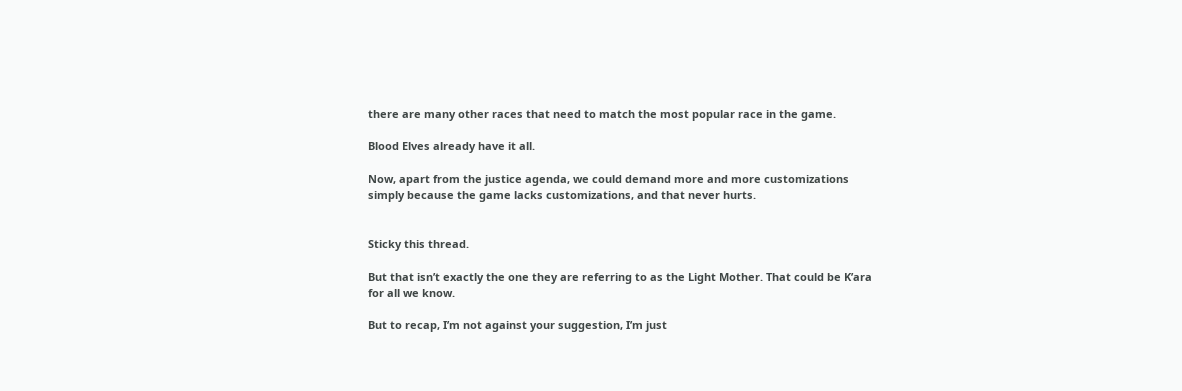there are many other races that need to match the most popular race in the game.

Blood Elves already have it all.

Now, apart from the justice agenda, we could demand more and more customizations simply because the game lacks customizations, and that never hurts.


Sticky this thread.

But that isn’t exactly the one they are referring to as the Light Mother. That could be K’ara for all we know.

But to recap, I’m not against your suggestion, I’m just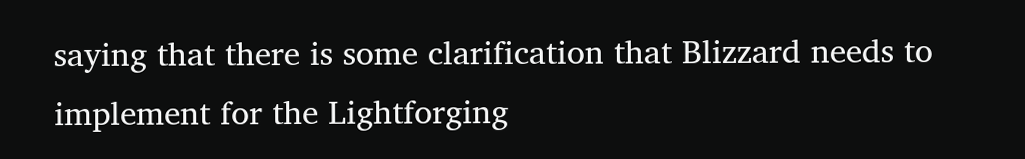saying that there is some clarification that Blizzard needs to implement for the Lightforging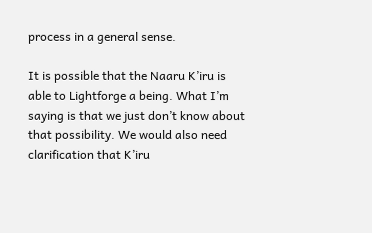process in a general sense.

It is possible that the Naaru K’iru is able to Lightforge a being. What I’m saying is that we just don’t know about that possibility. We would also need clarification that K’iru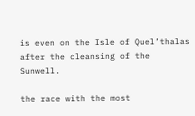is even on the Isle of Quel’thalas after the cleansing of the Sunwell.

the race with the most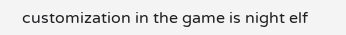customization in the game is night elf